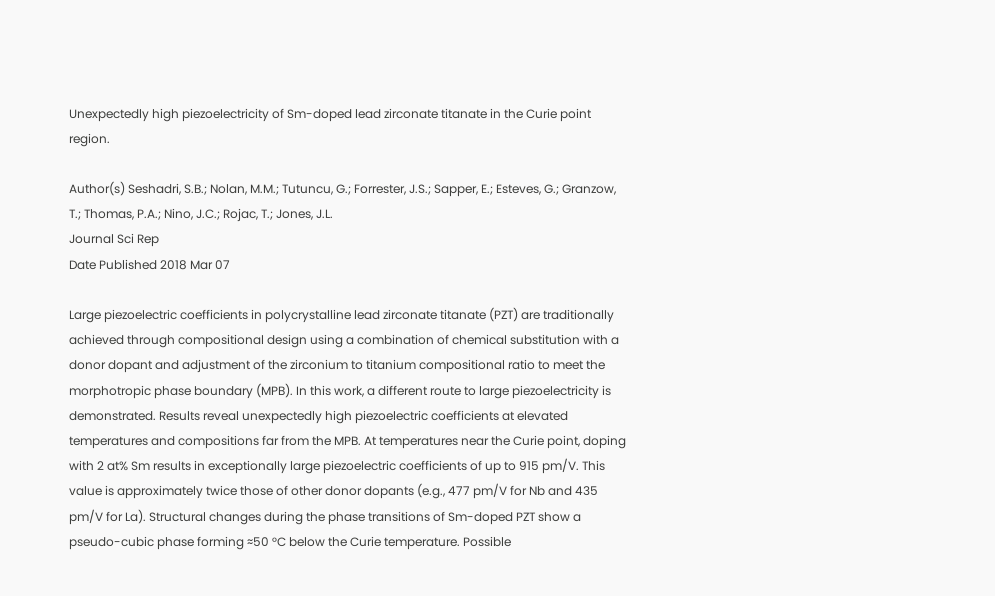Unexpectedly high piezoelectricity of Sm-doped lead zirconate titanate in the Curie point region.

Author(s) Seshadri, S.B.; Nolan, M.M.; Tutuncu, G.; Forrester, J.S.; Sapper, E.; Esteves, G.; Granzow, T.; Thomas, P.A.; Nino, J.C.; Rojac, T.; Jones, J.L.
Journal Sci Rep
Date Published 2018 Mar 07

Large piezoelectric coefficients in polycrystalline lead zirconate titanate (PZT) are traditionally achieved through compositional design using a combination of chemical substitution with a donor dopant and adjustment of the zirconium to titanium compositional ratio to meet the morphotropic phase boundary (MPB). In this work, a different route to large piezoelectricity is demonstrated. Results reveal unexpectedly high piezoelectric coefficients at elevated temperatures and compositions far from the MPB. At temperatures near the Curie point, doping with 2 at% Sm results in exceptionally large piezoelectric coefficients of up to 915 pm/V. This value is approximately twice those of other donor dopants (e.g., 477 pm/V for Nb and 435 pm/V for La). Structural changes during the phase transitions of Sm-doped PZT show a pseudo-cubic phase forming ≈50 °C below the Curie temperature. Possible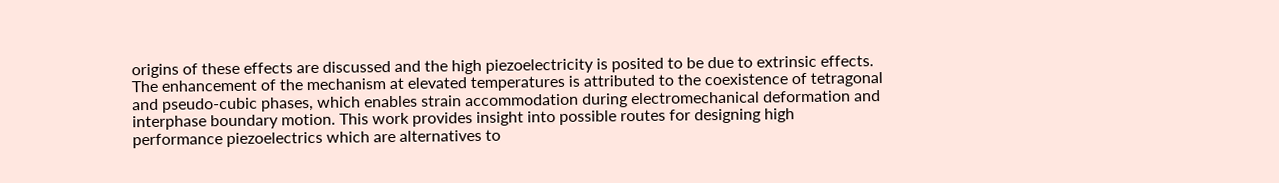origins of these effects are discussed and the high piezoelectricity is posited to be due to extrinsic effects. The enhancement of the mechanism at elevated temperatures is attributed to the coexistence of tetragonal and pseudo-cubic phases, which enables strain accommodation during electromechanical deformation and interphase boundary motion. This work provides insight into possible routes for designing high performance piezoelectrics which are alternatives to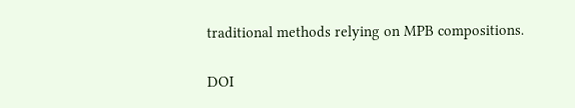traditional methods relying on MPB compositions.

DOI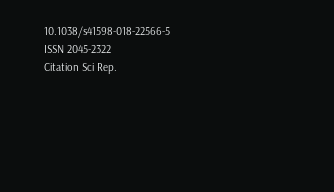10.1038/s41598-018-22566-5
ISSN 2045-2322
Citation Sci Rep.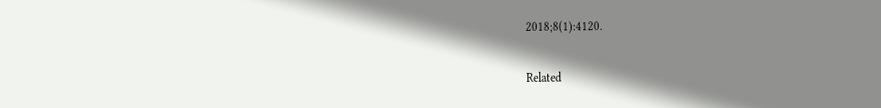2018;8(1):4120.

Related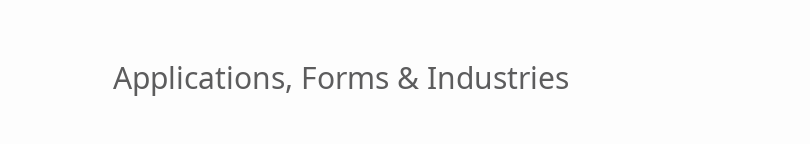Applications, Forms & Industries